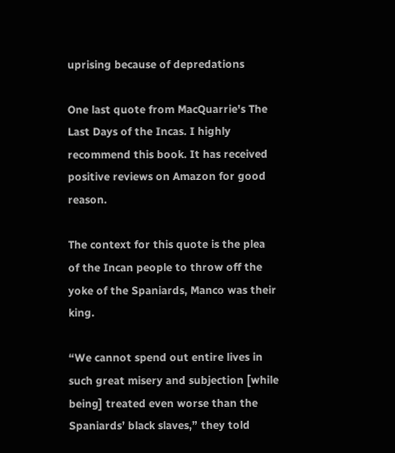uprising because of depredations

One last quote from MacQuarrie's The Last Days of the Incas. I highly recommend this book. It has received positive reviews on Amazon for good reason.

The context for this quote is the plea of the Incan people to throw off the yoke of the Spaniards, Manco was their king.

“We cannot spend out entire lives in such great misery and subjection [while being] treated even worse than the Spaniards’ black slaves,” they told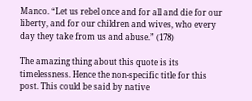Manco. “Let us rebel once and for all and die for our liberty, and for our children and wives, who every day they take from us and abuse.” (178)

The amazing thing about this quote is its timelessness. Hence the non-specific title for this post. This could be said by native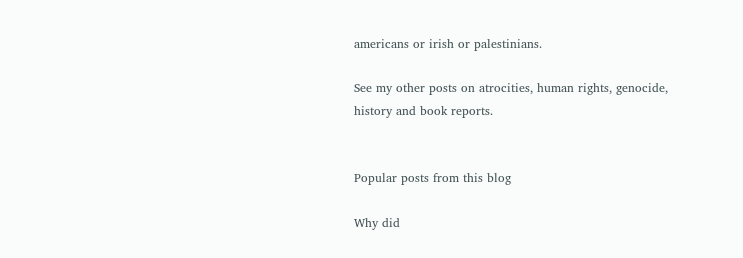americans or irish or palestinians.

See my other posts on atrocities, human rights, genocide, history and book reports.


Popular posts from this blog

Why did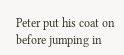Peter put his coat on before jumping in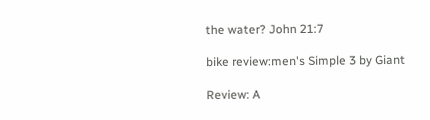the water? John 21:7

bike review:men's Simple 3 by Giant

Review: A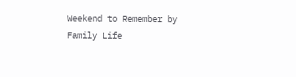Weekend to Remember by Family Life